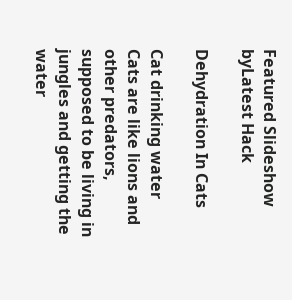Featured Slideshow byLatest Hack

Dehydration In Cats

Cat drinking water
Cats are like lions and other predators, supposed to be living in jungles and getting the water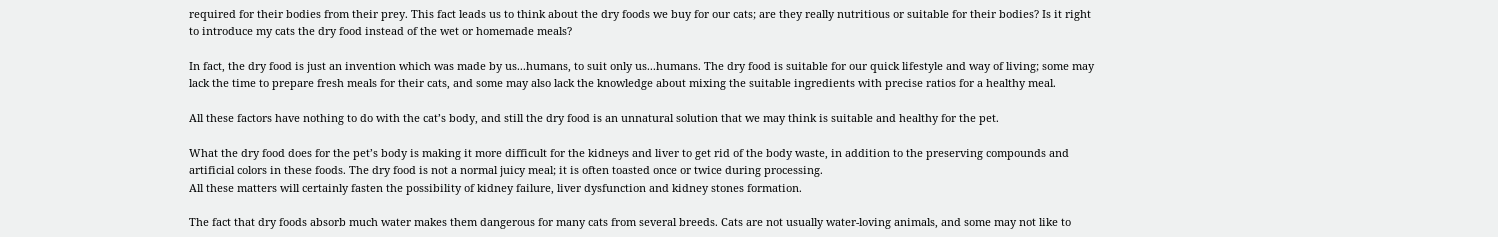required for their bodies from their prey. This fact leads us to think about the dry foods we buy for our cats; are they really nutritious or suitable for their bodies? Is it right to introduce my cats the dry food instead of the wet or homemade meals?

In fact, the dry food is just an invention which was made by us...humans, to suit only us...humans. The dry food is suitable for our quick lifestyle and way of living; some may lack the time to prepare fresh meals for their cats, and some may also lack the knowledge about mixing the suitable ingredients with precise ratios for a healthy meal.

All these factors have nothing to do with the cat’s body, and still the dry food is an unnatural solution that we may think is suitable and healthy for the pet.

What the dry food does for the pet’s body is making it more difficult for the kidneys and liver to get rid of the body waste, in addition to the preserving compounds and artificial colors in these foods. The dry food is not a normal juicy meal; it is often toasted once or twice during processing.
All these matters will certainly fasten the possibility of kidney failure, liver dysfunction and kidney stones formation.

The fact that dry foods absorb much water makes them dangerous for many cats from several breeds. Cats are not usually water-loving animals, and some may not like to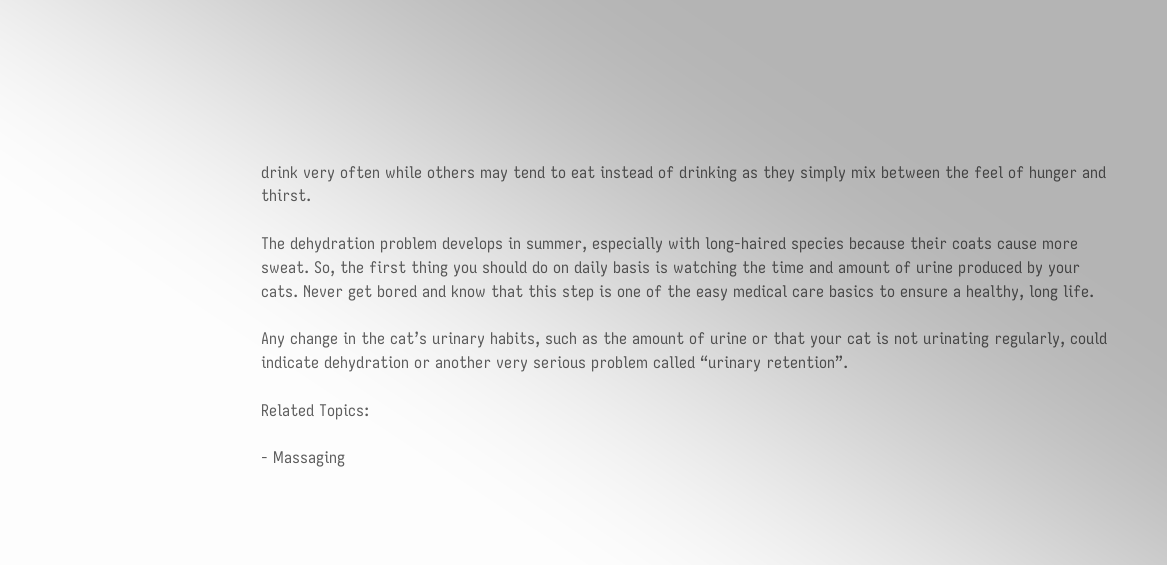drink very often while others may tend to eat instead of drinking as they simply mix between the feel of hunger and thirst.

The dehydration problem develops in summer, especially with long-haired species because their coats cause more sweat. So, the first thing you should do on daily basis is watching the time and amount of urine produced by your cats. Never get bored and know that this step is one of the easy medical care basics to ensure a healthy, long life.

Any change in the cat’s urinary habits, such as the amount of urine or that your cat is not urinating regularly, could indicate dehydration or another very serious problem called “urinary retention”.

Related Topics:

- Massaging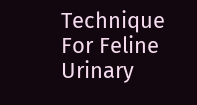Technique For Feline Urinary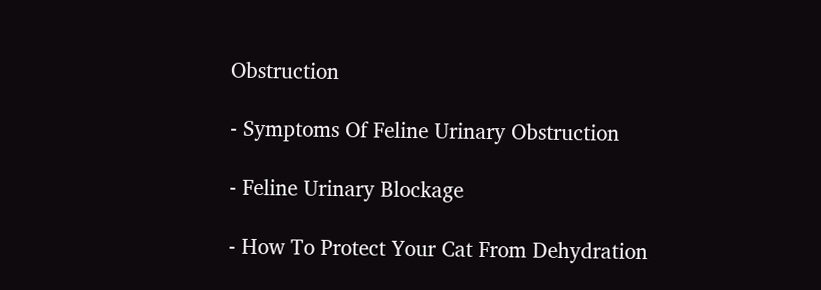Obstruction

- Symptoms Of Feline Urinary Obstruction

- Feline Urinary Blockage

- How To Protect Your Cat From Dehydration